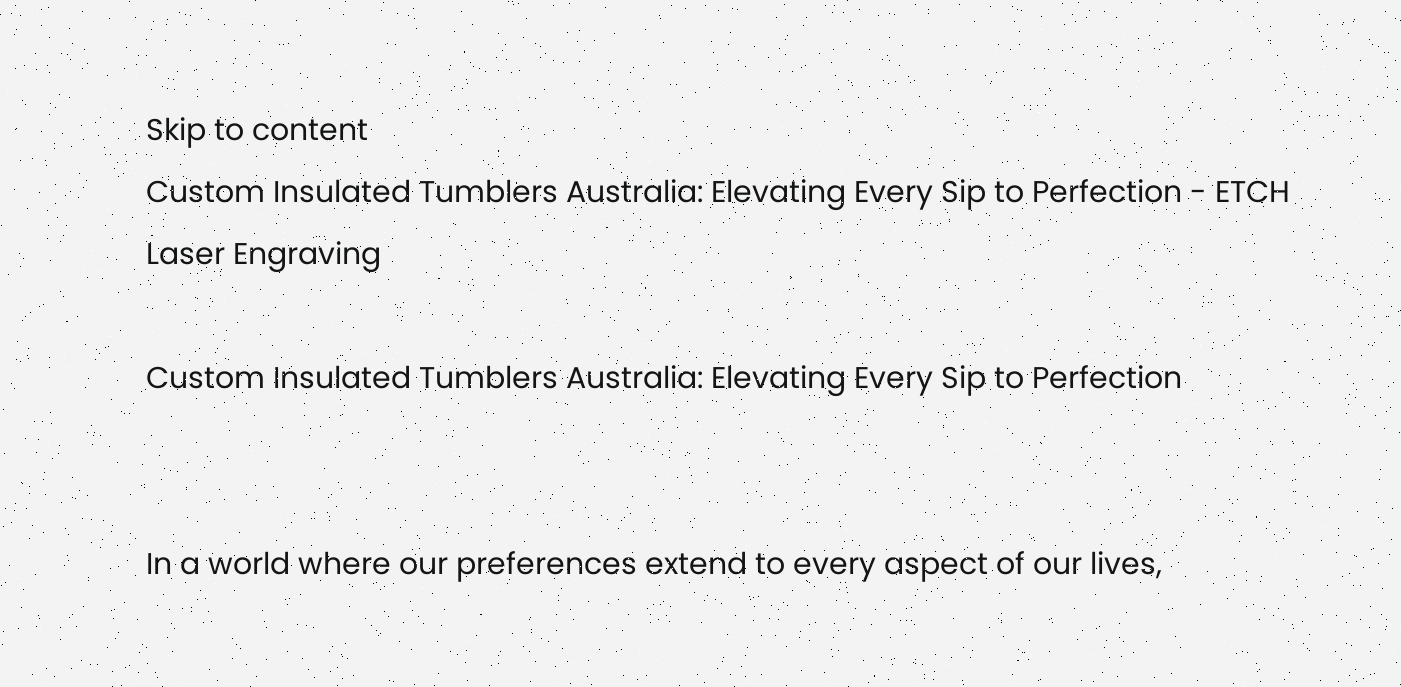Skip to content
Custom Insulated Tumblers Australia: Elevating Every Sip to Perfection - ETCH Laser Engraving

Custom Insulated Tumblers Australia: Elevating Every Sip to Perfection


In a world where our preferences extend to every aspect of our lives,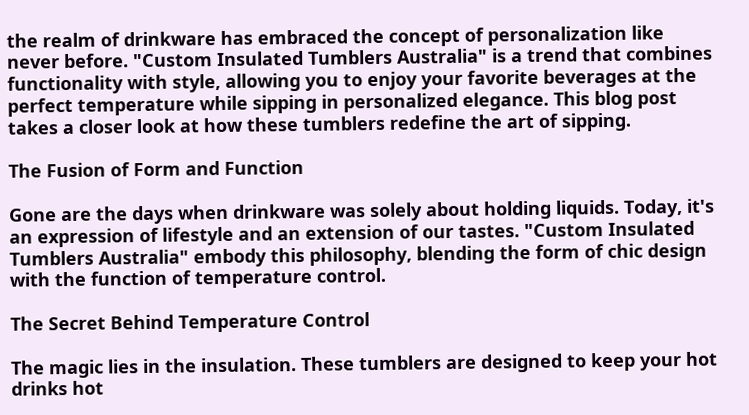the realm of drinkware has embraced the concept of personalization like never before. "Custom Insulated Tumblers Australia" is a trend that combines functionality with style, allowing you to enjoy your favorite beverages at the perfect temperature while sipping in personalized elegance. This blog post takes a closer look at how these tumblers redefine the art of sipping.

The Fusion of Form and Function

Gone are the days when drinkware was solely about holding liquids. Today, it's an expression of lifestyle and an extension of our tastes. "Custom Insulated Tumblers Australia" embody this philosophy, blending the form of chic design with the function of temperature control.

The Secret Behind Temperature Control

The magic lies in the insulation. These tumblers are designed to keep your hot drinks hot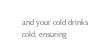and your cold drinks cold, ensuring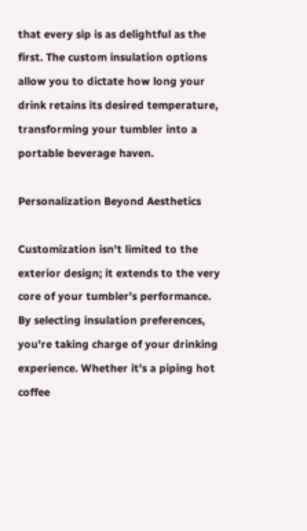that every sip is as delightful as the first. The custom insulation options allow you to dictate how long your drink retains its desired temperature, transforming your tumbler into a portable beverage haven.

Personalization Beyond Aesthetics

Customization isn't limited to the exterior design; it extends to the very core of your tumbler's performance. By selecting insulation preferences, you're taking charge of your drinking experience. Whether it's a piping hot coffee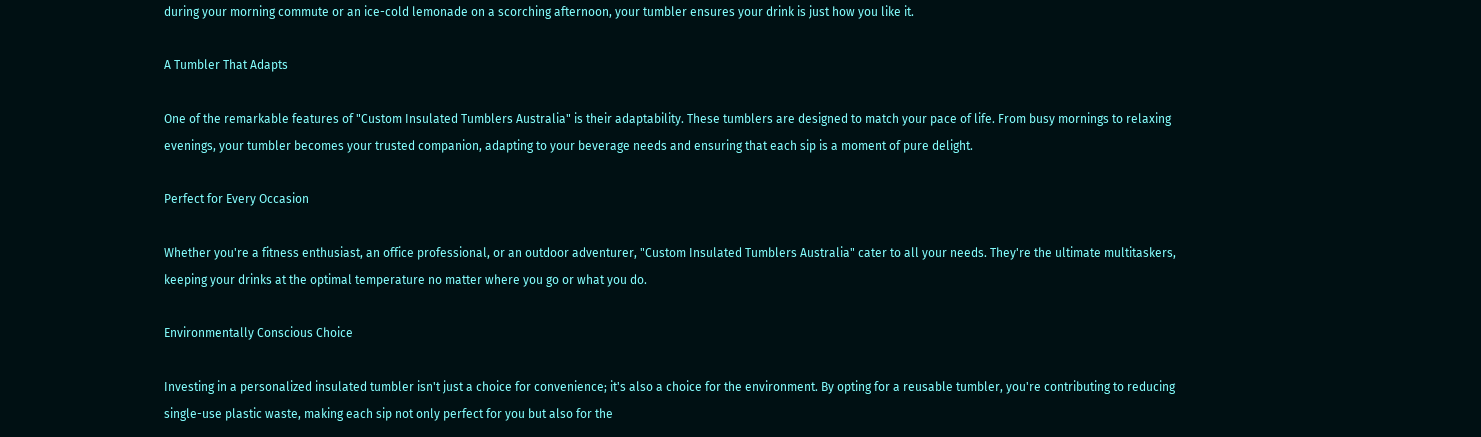during your morning commute or an ice-cold lemonade on a scorching afternoon, your tumbler ensures your drink is just how you like it.

A Tumbler That Adapts

One of the remarkable features of "Custom Insulated Tumblers Australia" is their adaptability. These tumblers are designed to match your pace of life. From busy mornings to relaxing evenings, your tumbler becomes your trusted companion, adapting to your beverage needs and ensuring that each sip is a moment of pure delight.

Perfect for Every Occasion

Whether you're a fitness enthusiast, an office professional, or an outdoor adventurer, "Custom Insulated Tumblers Australia" cater to all your needs. They're the ultimate multitaskers, keeping your drinks at the optimal temperature no matter where you go or what you do.

Environmentally Conscious Choice

Investing in a personalized insulated tumbler isn't just a choice for convenience; it's also a choice for the environment. By opting for a reusable tumbler, you're contributing to reducing single-use plastic waste, making each sip not only perfect for you but also for the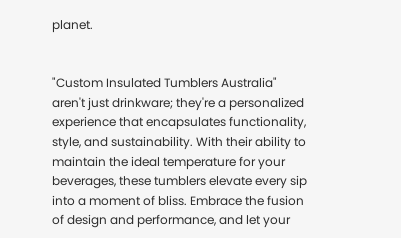planet.


"Custom Insulated Tumblers Australia" aren't just drinkware; they're a personalized experience that encapsulates functionality, style, and sustainability. With their ability to maintain the ideal temperature for your beverages, these tumblers elevate every sip into a moment of bliss. Embrace the fusion of design and performance, and let your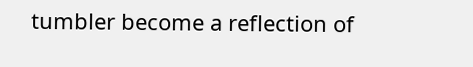tumbler become a reflection of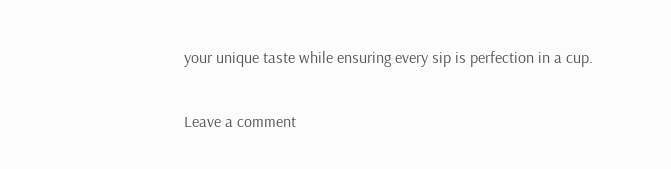your unique taste while ensuring every sip is perfection in a cup.

Leave a comment